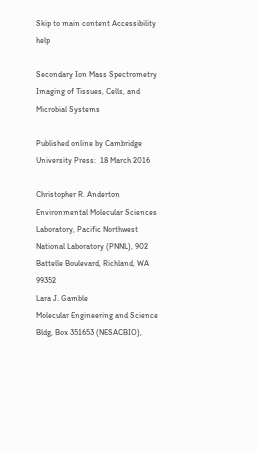Skip to main content Accessibility help

Secondary Ion Mass Spectrometry Imaging of Tissues, Cells, and Microbial Systems

Published online by Cambridge University Press:  18 March 2016

Christopher R. Anderton
Environmental Molecular Sciences Laboratory, Pacific Northwest National Laboratory (PNNL), 902 Battelle Boulevard, Richland, WA 99352
Lara J. Gamble
Molecular Engineering and Science Bldg, Box 351653 (NESACBIO),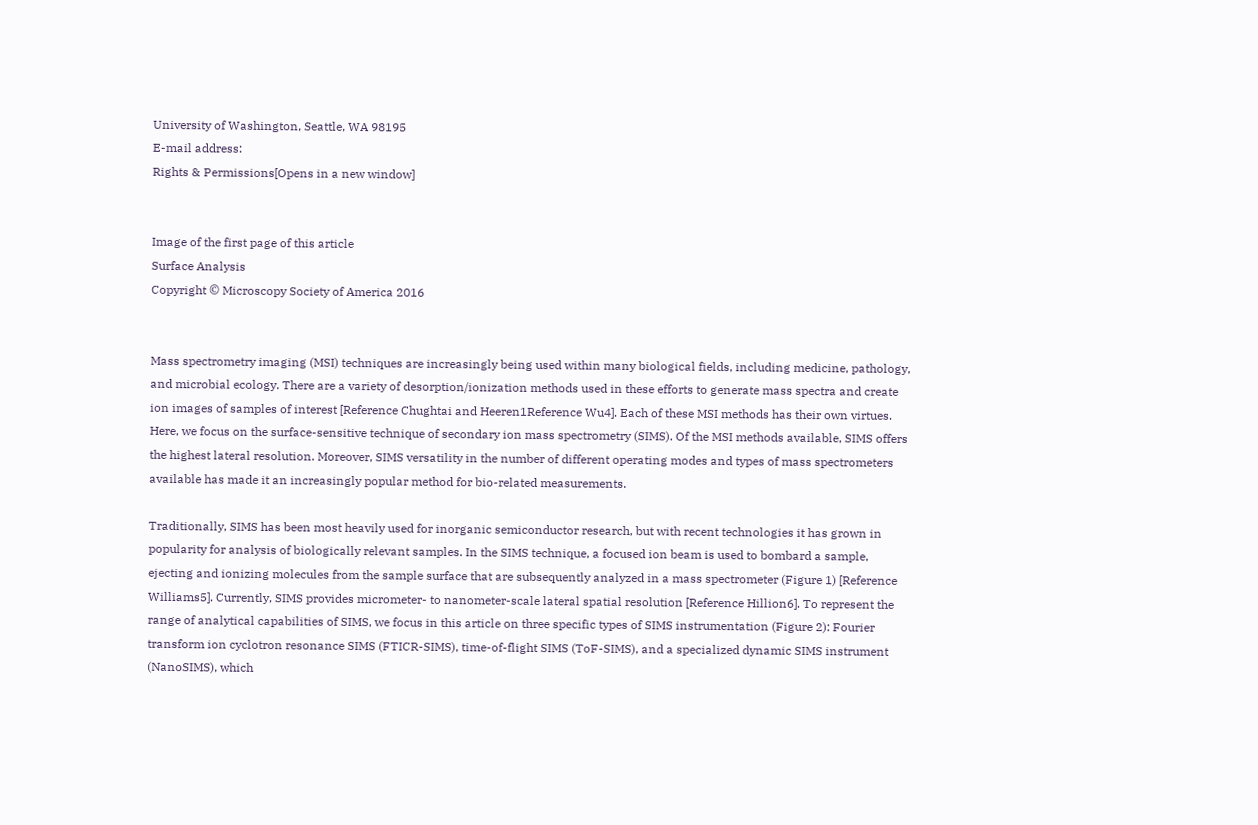University of Washington, Seattle, WA 98195
E-mail address:
Rights & Permissions[Opens in a new window]


Image of the first page of this article
Surface Analysis
Copyright © Microscopy Society of America 2016


Mass spectrometry imaging (MSI) techniques are increasingly being used within many biological fields, including medicine, pathology, and microbial ecology. There are a variety of desorption/ionization methods used in these efforts to generate mass spectra and create ion images of samples of interest [Reference Chughtai and Heeren1Reference Wu4]. Each of these MSI methods has their own virtues. Here, we focus on the surface-sensitive technique of secondary ion mass spectrometry (SIMS). Of the MSI methods available, SIMS offers the highest lateral resolution. Moreover, SIMS versatility in the number of different operating modes and types of mass spectrometers available has made it an increasingly popular method for bio-related measurements.

Traditionally, SIMS has been most heavily used for inorganic semiconductor research, but with recent technologies it has grown in popularity for analysis of biologically relevant samples. In the SIMS technique, a focused ion beam is used to bombard a sample, ejecting and ionizing molecules from the sample surface that are subsequently analyzed in a mass spectrometer (Figure 1) [Reference Williams5]. Currently, SIMS provides micrometer- to nanometer-scale lateral spatial resolution [Reference Hillion6]. To represent the range of analytical capabilities of SIMS, we focus in this article on three specific types of SIMS instrumentation (Figure 2): Fourier transform ion cyclotron resonance SIMS (FTICR-SIMS), time-of-flight SIMS (ToF-SIMS), and a specialized dynamic SIMS instrument (NanoSIMS), which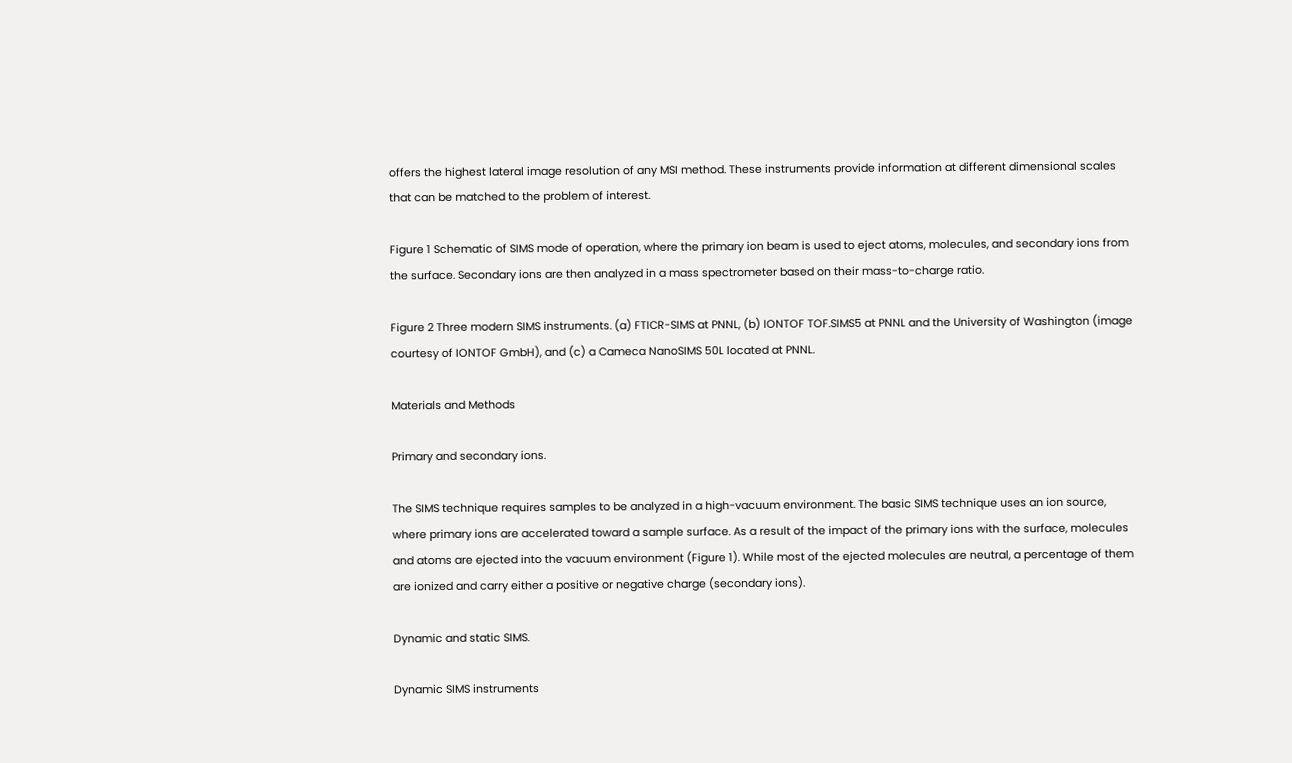offers the highest lateral image resolution of any MSI method. These instruments provide information at different dimensional scales that can be matched to the problem of interest.

Figure 1 Schematic of SIMS mode of operation, where the primary ion beam is used to eject atoms, molecules, and secondary ions from the surface. Secondary ions are then analyzed in a mass spectrometer based on their mass-to-charge ratio.

Figure 2 Three modern SIMS instruments. (a) FTICR-SIMS at PNNL, (b) IONTOF TOF.SIMS5 at PNNL and the University of Washington (image courtesy of IONTOF GmbH), and (c) a Cameca NanoSIMS 50L located at PNNL.

Materials and Methods

Primary and secondary ions.

The SIMS technique requires samples to be analyzed in a high-vacuum environment. The basic SIMS technique uses an ion source, where primary ions are accelerated toward a sample surface. As a result of the impact of the primary ions with the surface, molecules and atoms are ejected into the vacuum environment (Figure 1). While most of the ejected molecules are neutral, a percentage of them are ionized and carry either a positive or negative charge (secondary ions).

Dynamic and static SIMS.

Dynamic SIMS instruments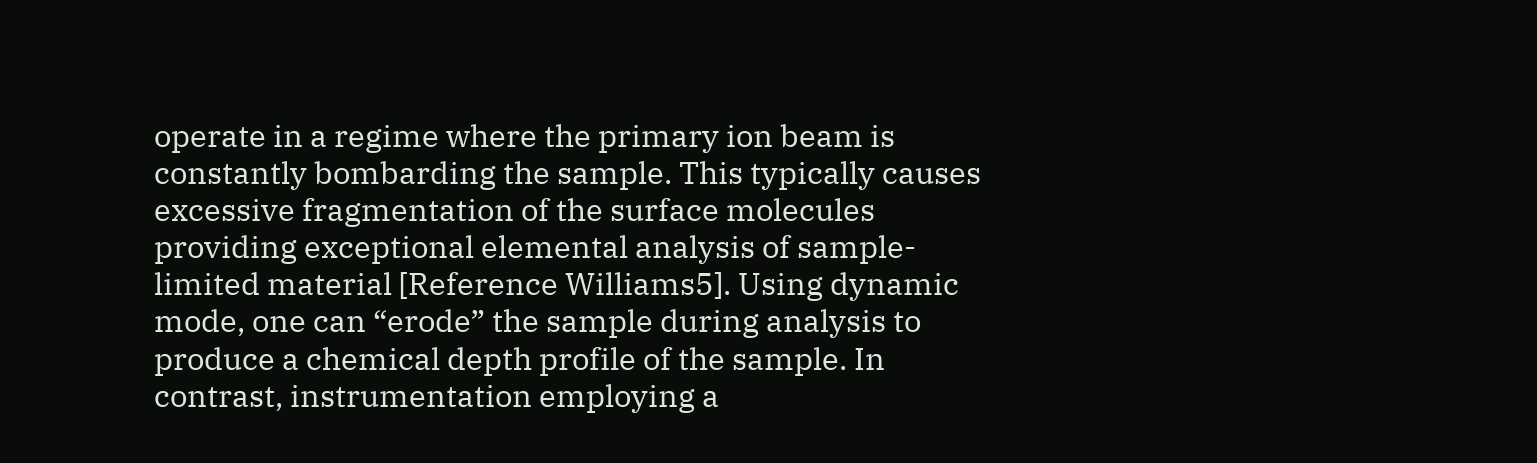operate in a regime where the primary ion beam is constantly bombarding the sample. This typically causes excessive fragmentation of the surface molecules providing exceptional elemental analysis of sample-limited material [Reference Williams5]. Using dynamic mode, one can “erode” the sample during analysis to produce a chemical depth profile of the sample. In contrast, instrumentation employing a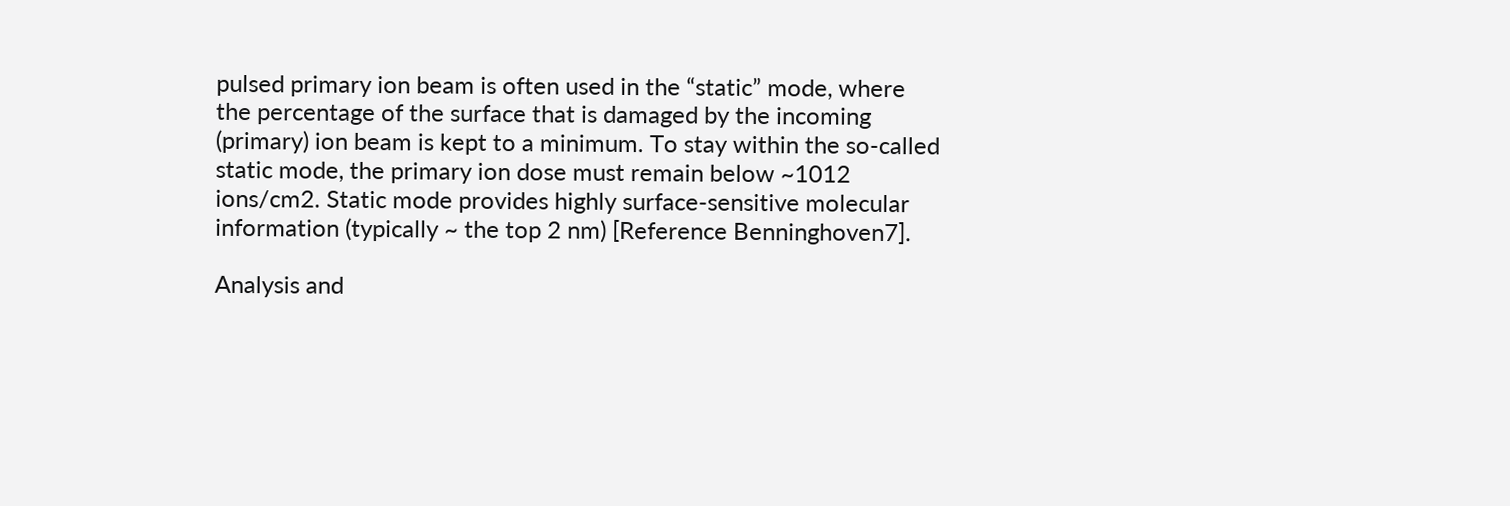pulsed primary ion beam is often used in the “static” mode, where the percentage of the surface that is damaged by the incoming (primary) ion beam is kept to a minimum. To stay within the so-called static mode, the primary ion dose must remain below ~1012 ions/cm2. Static mode provides highly surface-sensitive molecular information (typically ~ the top 2 nm) [Reference Benninghoven7].

Analysis and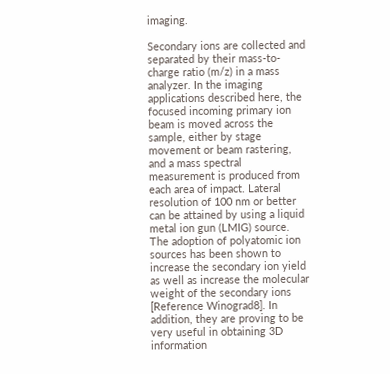imaging.

Secondary ions are collected and separated by their mass-to-charge ratio (m/z) in a mass analyzer. In the imaging applications described here, the focused incoming primary ion beam is moved across the sample, either by stage movement or beam rastering, and a mass spectral measurement is produced from each area of impact. Lateral resolution of 100 nm or better can be attained by using a liquid metal ion gun (LMIG) source. The adoption of polyatomic ion sources has been shown to increase the secondary ion yield as well as increase the molecular weight of the secondary ions [Reference Winograd8]. In addition, they are proving to be very useful in obtaining 3D information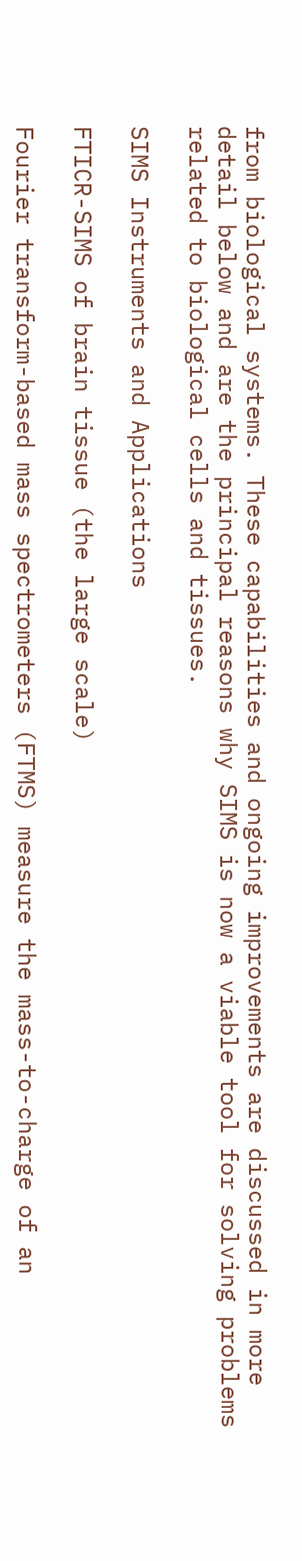from biological systems. These capabilities and ongoing improvements are discussed in more detail below and are the principal reasons why SIMS is now a viable tool for solving problems related to biological cells and tissues.

SIMS Instruments and Applications

FTICR-SIMS of brain tissue (the large scale)

Fourier transform-based mass spectrometers (FTMS) measure the mass-to-charge of an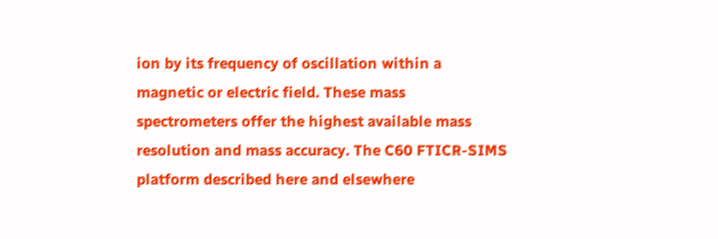ion by its frequency of oscillation within a magnetic or electric field. These mass spectrometers offer the highest available mass resolution and mass accuracy. The C60 FTICR-SIMS platform described here and elsewhere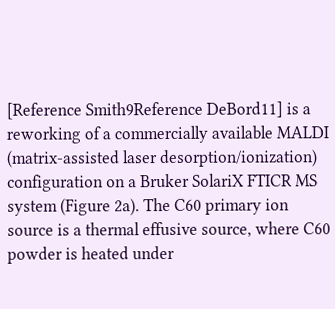[Reference Smith9Reference DeBord11] is a reworking of a commercially available MALDI (matrix-assisted laser desorption/ionization) configuration on a Bruker SolariX FTICR MS system (Figure 2a). The C60 primary ion source is a thermal effusive source, where C60 powder is heated under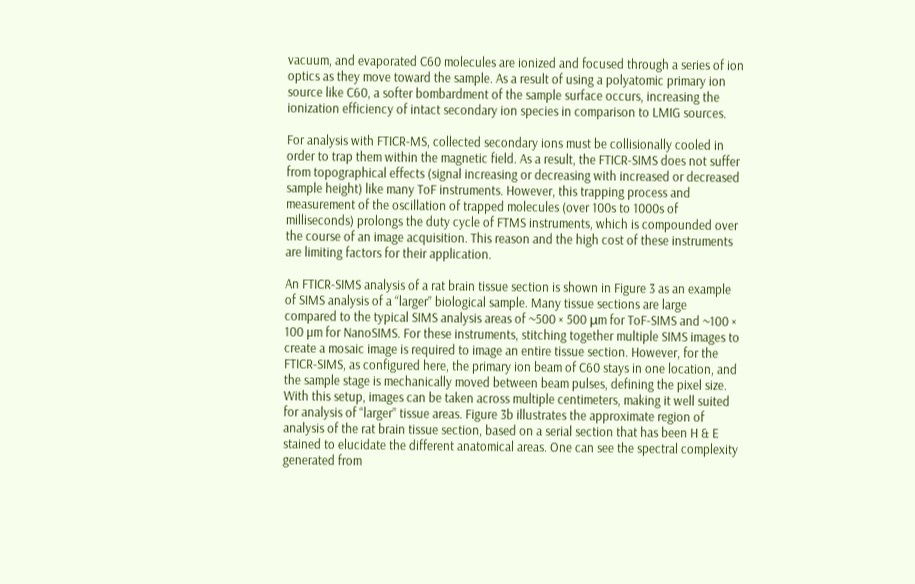vacuum, and evaporated C60 molecules are ionized and focused through a series of ion optics as they move toward the sample. As a result of using a polyatomic primary ion source like C60, a softer bombardment of the sample surface occurs, increasing the ionization efficiency of intact secondary ion species in comparison to LMIG sources.

For analysis with FTICR-MS, collected secondary ions must be collisionally cooled in order to trap them within the magnetic field. As a result, the FTICR-SIMS does not suffer from topographical effects (signal increasing or decreasing with increased or decreased sample height) like many ToF instruments. However, this trapping process and measurement of the oscillation of trapped molecules (over 100s to 1000s of milliseconds) prolongs the duty cycle of FTMS instruments, which is compounded over the course of an image acquisition. This reason and the high cost of these instruments are limiting factors for their application.

An FTICR-SIMS analysis of a rat brain tissue section is shown in Figure 3 as an example of SIMS analysis of a “larger” biological sample. Many tissue sections are large compared to the typical SIMS analysis areas of ~500 × 500 μm for ToF-SIMS and ~100 × 100 µm for NanoSIMS. For these instruments, stitching together multiple SIMS images to create a mosaic image is required to image an entire tissue section. However, for the FTICR-SIMS, as configured here, the primary ion beam of C60 stays in one location, and the sample stage is mechanically moved between beam pulses, defining the pixel size. With this setup, images can be taken across multiple centimeters, making it well suited for analysis of “larger” tissue areas. Figure 3b illustrates the approximate region of analysis of the rat brain tissue section, based on a serial section that has been H & E stained to elucidate the different anatomical areas. One can see the spectral complexity generated from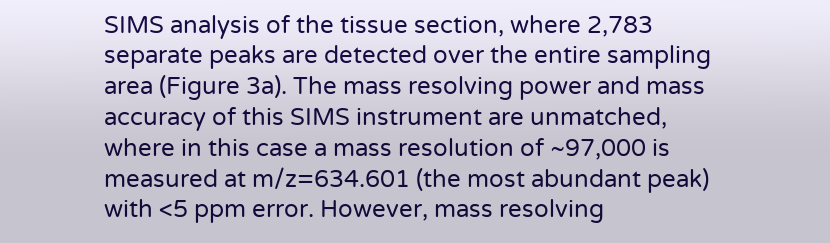SIMS analysis of the tissue section, where 2,783 separate peaks are detected over the entire sampling area (Figure 3a). The mass resolving power and mass accuracy of this SIMS instrument are unmatched, where in this case a mass resolution of ~97,000 is measured at m/z=634.601 (the most abundant peak) with <5 ppm error. However, mass resolving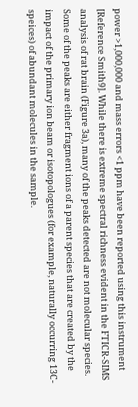power >1,000,000 and mass errors <1 ppm have been reported using this instrument [Reference Smith9]. While there is extreme spectral richness evident in the FTICR-SIMS analysis of rat brain (Figure 3a), many of the peaks detected are not molecular species. Some of the peaks are either fragment ions of a parent species that are created by the impact of the primary ion beam or isotopologues (for example, naturally occurring 13C-speices) of abundant molecules in the sample.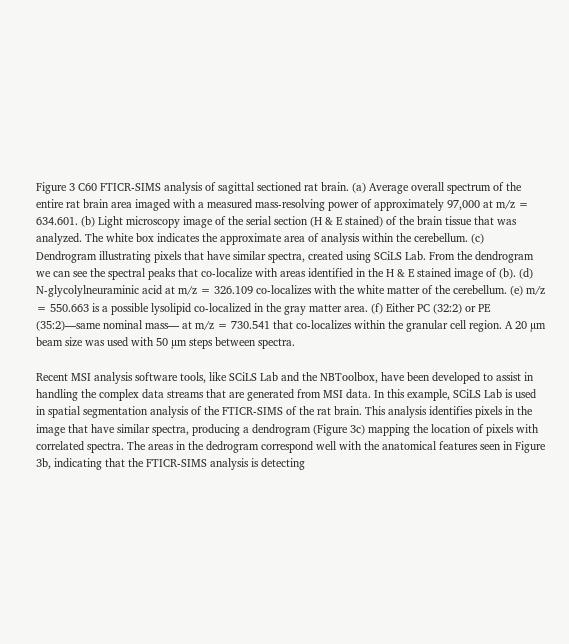Figure 3 C60 FTICR-SIMS analysis of sagittal sectioned rat brain. (a) Average overall spectrum of the entire rat brain area imaged with a measured mass-resolving power of approximately 97,000 at m/z = 634.601. (b) Light microscopy image of the serial section (H & E stained) of the brain tissue that was analyzed. The white box indicates the approximate area of analysis within the cerebellum. (c) Dendrogram illustrating pixels that have similar spectra, created using SCiLS Lab. From the dendrogram we can see the spectral peaks that co-localize with areas identified in the H & E stained image of (b). (d) N-glycolylneuraminic acid at m/z = 326.109 co-localizes with the white matter of the cerebellum. (e) m/z = 550.663 is a possible lysolipid co-localized in the gray matter area. (f) Either PC (32:2) or PE (35:2)—same nominal mass— at m/z = 730.541 that co-localizes within the granular cell region. A 20 µm beam size was used with 50 µm steps between spectra.

Recent MSI analysis software tools, like SCiLS Lab and the NBToolbox, have been developed to assist in handling the complex data streams that are generated from MSI data. In this example, SCiLS Lab is used in spatial segmentation analysis of the FTICR-SIMS of the rat brain. This analysis identifies pixels in the image that have similar spectra, producing a dendrogram (Figure 3c) mapping the location of pixels with correlated spectra. The areas in the dedrogram correspond well with the anatomical features seen in Figure 3b, indicating that the FTICR-SIMS analysis is detecting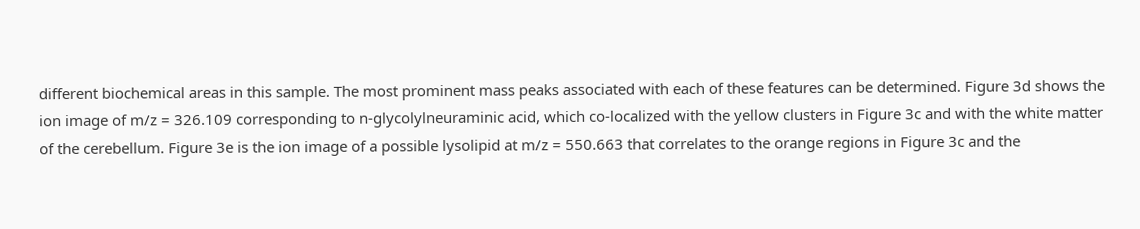different biochemical areas in this sample. The most prominent mass peaks associated with each of these features can be determined. Figure 3d shows the ion image of m/z = 326.109 corresponding to n-glycolylneuraminic acid, which co-localized with the yellow clusters in Figure 3c and with the white matter of the cerebellum. Figure 3e is the ion image of a possible lysolipid at m/z = 550.663 that correlates to the orange regions in Figure 3c and the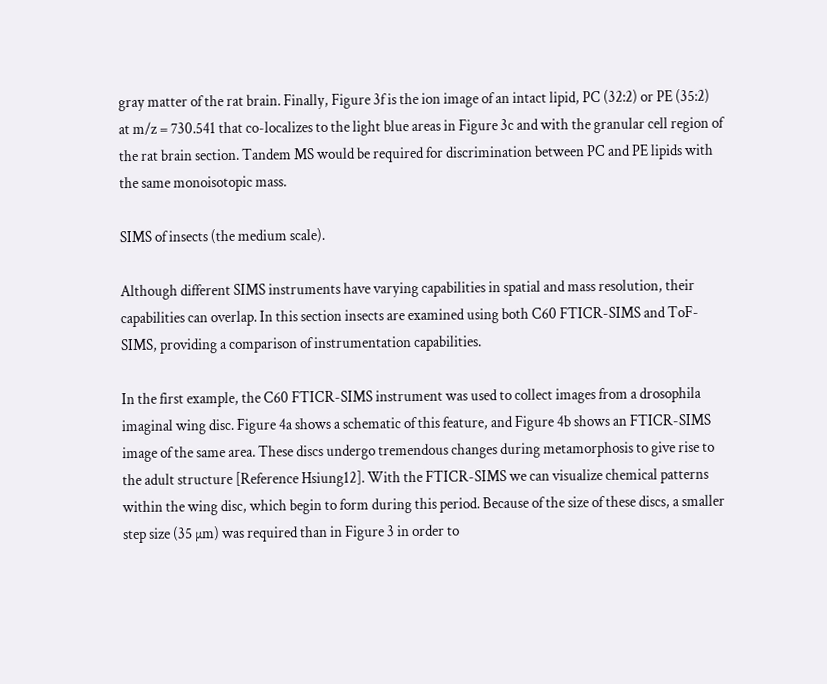gray matter of the rat brain. Finally, Figure 3f is the ion image of an intact lipid, PC (32:2) or PE (35:2) at m/z = 730.541 that co-localizes to the light blue areas in Figure 3c and with the granular cell region of the rat brain section. Tandem MS would be required for discrimination between PC and PE lipids with the same monoisotopic mass.

SIMS of insects (the medium scale).

Although different SIMS instruments have varying capabilities in spatial and mass resolution, their capabilities can overlap. In this section insects are examined using both C60 FTICR-SIMS and ToF-SIMS, providing a comparison of instrumentation capabilities.

In the first example, the C60 FTICR-SIMS instrument was used to collect images from a drosophila imaginal wing disc. Figure 4a shows a schematic of this feature, and Figure 4b shows an FTICR-SIMS image of the same area. These discs undergo tremendous changes during metamorphosis to give rise to the adult structure [Reference Hsiung12]. With the FTICR-SIMS we can visualize chemical patterns within the wing disc, which begin to form during this period. Because of the size of these discs, a smaller step size (35 µm) was required than in Figure 3 in order to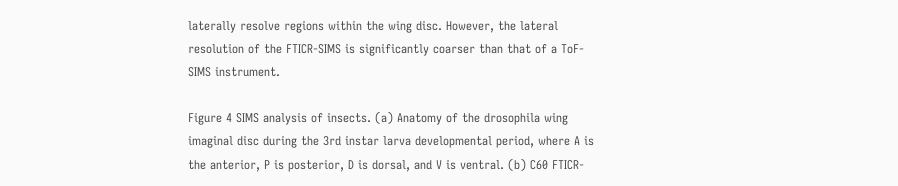laterally resolve regions within the wing disc. However, the lateral resolution of the FTICR-SIMS is significantly coarser than that of a ToF-SIMS instrument.

Figure 4 SIMS analysis of insects. (a) Anatomy of the drosophila wing imaginal disc during the 3rd instar larva developmental period, where A is the anterior, P is posterior, D is dorsal, and V is ventral. (b) C60 FTICR-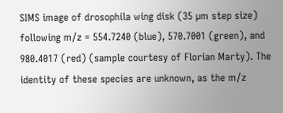SIMS image of drosophila wing disk (35 µm step size) following m/z = 554.7240 (blue), 570.7001 (green), and 980.4017 (red) (sample courtesy of Florian Marty). The identity of these species are unknown, as the m/z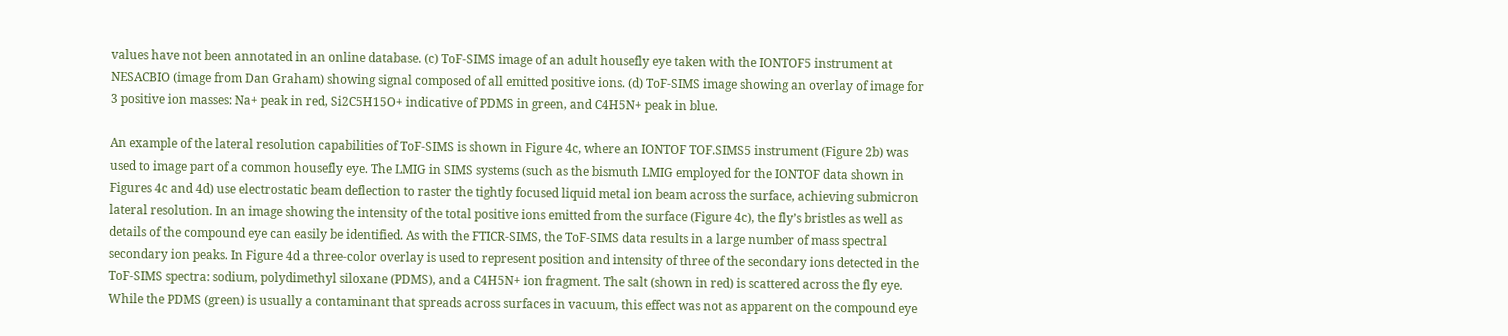values have not been annotated in an online database. (c) ToF-SIMS image of an adult housefly eye taken with the IONTOF5 instrument at NESACBIO (image from Dan Graham) showing signal composed of all emitted positive ions. (d) ToF-SIMS image showing an overlay of image for 3 positive ion masses: Na+ peak in red, Si2C5H15O+ indicative of PDMS in green, and C4H5N+ peak in blue.

An example of the lateral resolution capabilities of ToF-SIMS is shown in Figure 4c, where an IONTOF TOF.SIMS5 instrument (Figure 2b) was used to image part of a common housefly eye. The LMIG in SIMS systems (such as the bismuth LMIG employed for the IONTOF data shown in Figures 4c and 4d) use electrostatic beam deflection to raster the tightly focused liquid metal ion beam across the surface, achieving submicron lateral resolution. In an image showing the intensity of the total positive ions emitted from the surface (Figure 4c), the fly’s bristles as well as details of the compound eye can easily be identified. As with the FTICR-SIMS, the ToF-SIMS data results in a large number of mass spectral secondary ion peaks. In Figure 4d a three-color overlay is used to represent position and intensity of three of the secondary ions detected in the ToF-SIMS spectra: sodium, polydimethyl siloxane (PDMS), and a C4H5N+ ion fragment. The salt (shown in red) is scattered across the fly eye. While the PDMS (green) is usually a contaminant that spreads across surfaces in vacuum, this effect was not as apparent on the compound eye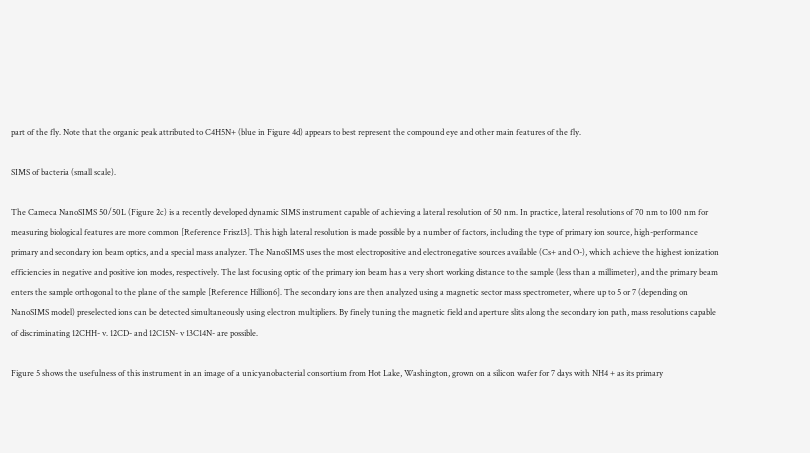part of the fly. Note that the organic peak attributed to C4H5N+ (blue in Figure 4d) appears to best represent the compound eye and other main features of the fly.

SIMS of bacteria (small scale).

The Cameca NanoSIMS 50/50L (Figure 2c) is a recently developed dynamic SIMS instrument capable of achieving a lateral resolution of 50 nm. In practice, lateral resolutions of 70 nm to 100 nm for measuring biological features are more common [Reference Frisz13]. This high lateral resolution is made possible by a number of factors, including the type of primary ion source, high-performance primary and secondary ion beam optics, and a special mass analyzer. The NanoSIMS uses the most electropositive and electronegative sources available (Cs+ and O-), which achieve the highest ionization efficiencies in negative and positive ion modes, respectively. The last focusing optic of the primary ion beam has a very short working distance to the sample (less than a millimeter), and the primary beam enters the sample orthogonal to the plane of the sample [Reference Hillion6]. The secondary ions are then analyzed using a magnetic sector mass spectrometer, where up to 5 or 7 (depending on NanoSIMS model) preselected ions can be detected simultaneously using electron multipliers. By finely tuning the magnetic field and aperture slits along the secondary ion path, mass resolutions capable of discriminating 12CHH- v. 12CD- and 12C15N- v 13C14N- are possible.

Figure 5 shows the usefulness of this instrument in an image of a unicyanobacterial consortium from Hot Lake, Washington, grown on a silicon wafer for 7 days with NH4 + as its primary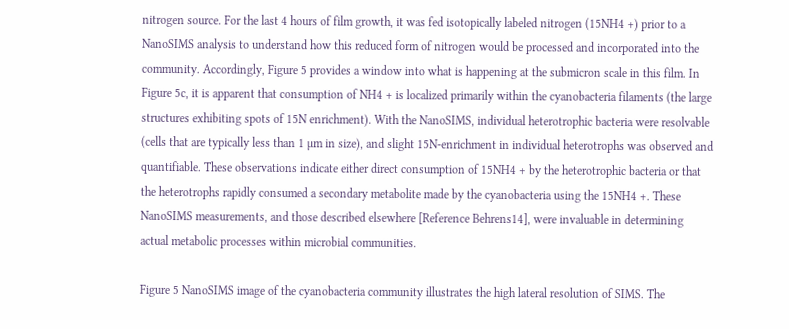nitrogen source. For the last 4 hours of film growth, it was fed isotopically labeled nitrogen (15NH4 +) prior to a NanoSIMS analysis to understand how this reduced form of nitrogen would be processed and incorporated into the community. Accordingly, Figure 5 provides a window into what is happening at the submicron scale in this film. In Figure 5c, it is apparent that consumption of NH4 + is localized primarily within the cyanobacteria filaments (the large structures exhibiting spots of 15N enrichment). With the NanoSIMS, individual heterotrophic bacteria were resolvable (cells that are typically less than 1 µm in size), and slight 15N-enrichment in individual heterotrophs was observed and quantifiable. These observations indicate either direct consumption of 15NH4 + by the heterotrophic bacteria or that the heterotrophs rapidly consumed a secondary metabolite made by the cyanobacteria using the 15NH4 +. These NanoSIMS measurements, and those described elsewhere [Reference Behrens14], were invaluable in determining actual metabolic processes within microbial communities.

Figure 5 NanoSIMS image of the cyanobacteria community illustrates the high lateral resolution of SIMS. The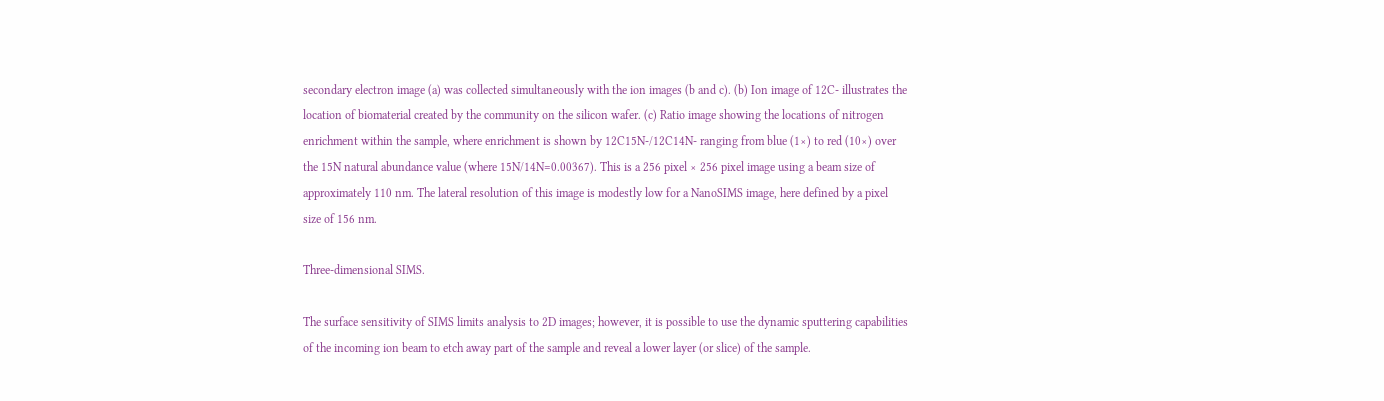secondary electron image (a) was collected simultaneously with the ion images (b and c). (b) Ion image of 12C- illustrates the location of biomaterial created by the community on the silicon wafer. (c) Ratio image showing the locations of nitrogen enrichment within the sample, where enrichment is shown by 12C15N-/12C14N- ranging from blue (1×) to red (10×) over the 15N natural abundance value (where 15N/14N=0.00367). This is a 256 pixel × 256 pixel image using a beam size of approximately 110 nm. The lateral resolution of this image is modestly low for a NanoSIMS image, here defined by a pixel size of 156 nm.

Three-dimensional SIMS.

The surface sensitivity of SIMS limits analysis to 2D images; however, it is possible to use the dynamic sputtering capabilities of the incoming ion beam to etch away part of the sample and reveal a lower layer (or slice) of the sample.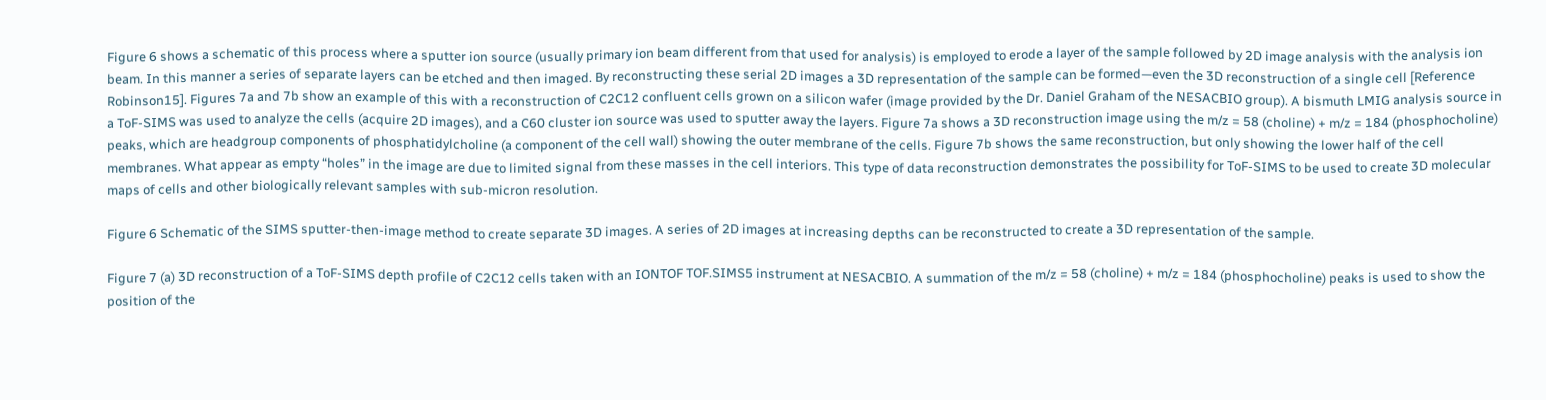Figure 6 shows a schematic of this process where a sputter ion source (usually primary ion beam different from that used for analysis) is employed to erode a layer of the sample followed by 2D image analysis with the analysis ion beam. In this manner a series of separate layers can be etched and then imaged. By reconstructing these serial 2D images a 3D representation of the sample can be formed—even the 3D reconstruction of a single cell [Reference Robinson15]. Figures 7a and 7b show an example of this with a reconstruction of C2C12 confluent cells grown on a silicon wafer (image provided by the Dr. Daniel Graham of the NESACBIO group). A bismuth LMIG analysis source in a ToF-SIMS was used to analyze the cells (acquire 2D images), and a C60 cluster ion source was used to sputter away the layers. Figure 7a shows a 3D reconstruction image using the m/z = 58 (choline) + m/z = 184 (phosphocholine) peaks, which are headgroup components of phosphatidylcholine (a component of the cell wall) showing the outer membrane of the cells. Figure 7b shows the same reconstruction, but only showing the lower half of the cell membranes. What appear as empty “holes” in the image are due to limited signal from these masses in the cell interiors. This type of data reconstruction demonstrates the possibility for ToF-SIMS to be used to create 3D molecular maps of cells and other biologically relevant samples with sub-micron resolution.

Figure 6 Schematic of the SIMS sputter-then-image method to create separate 3D images. A series of 2D images at increasing depths can be reconstructed to create a 3D representation of the sample.

Figure 7 (a) 3D reconstruction of a ToF-SIMS depth profile of C2C12 cells taken with an IONTOF TOF.SIMS5 instrument at NESACBIO. A summation of the m/z = 58 (choline) + m/z = 184 (phosphocholine) peaks is used to show the position of the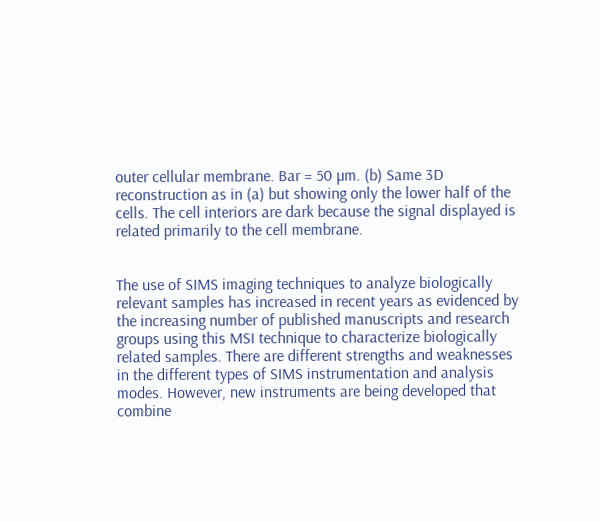outer cellular membrane. Bar = 50 µm. (b) Same 3D reconstruction as in (a) but showing only the lower half of the cells. The cell interiors are dark because the signal displayed is related primarily to the cell membrane.


The use of SIMS imaging techniques to analyze biologically relevant samples has increased in recent years as evidenced by the increasing number of published manuscripts and research groups using this MSI technique to characterize biologically related samples. There are different strengths and weaknesses in the different types of SIMS instrumentation and analysis modes. However, new instruments are being developed that combine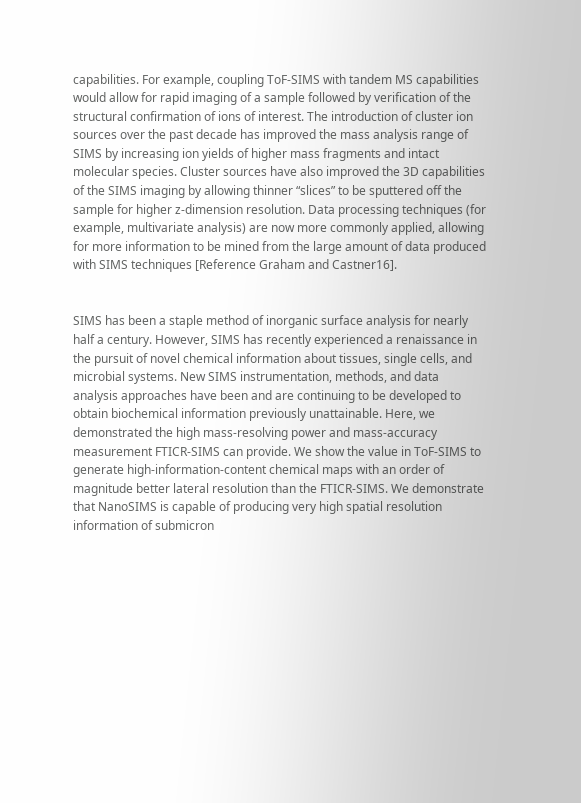capabilities. For example, coupling ToF-SIMS with tandem MS capabilities would allow for rapid imaging of a sample followed by verification of the structural confirmation of ions of interest. The introduction of cluster ion sources over the past decade has improved the mass analysis range of SIMS by increasing ion yields of higher mass fragments and intact molecular species. Cluster sources have also improved the 3D capabilities of the SIMS imaging by allowing thinner “slices” to be sputtered off the sample for higher z-dimension resolution. Data processing techniques (for example, multivariate analysis) are now more commonly applied, allowing for more information to be mined from the large amount of data produced with SIMS techniques [Reference Graham and Castner16].


SIMS has been a staple method of inorganic surface analysis for nearly half a century. However, SIMS has recently experienced a renaissance in the pursuit of novel chemical information about tissues, single cells, and microbial systems. New SIMS instrumentation, methods, and data analysis approaches have been and are continuing to be developed to obtain biochemical information previously unattainable. Here, we demonstrated the high mass-resolving power and mass-accuracy measurement FTICR-SIMS can provide. We show the value in ToF-SIMS to generate high-information-content chemical maps with an order of magnitude better lateral resolution than the FTICR-SIMS. We demonstrate that NanoSIMS is capable of producing very high spatial resolution information of submicron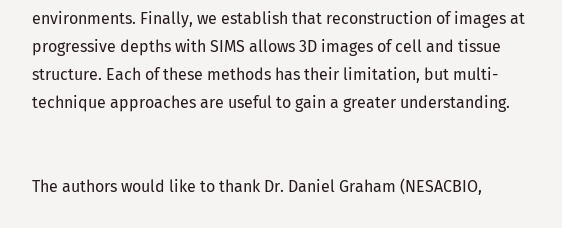environments. Finally, we establish that reconstruction of images at progressive depths with SIMS allows 3D images of cell and tissue structure. Each of these methods has their limitation, but multi-technique approaches are useful to gain a greater understanding.


The authors would like to thank Dr. Daniel Graham (NESACBIO,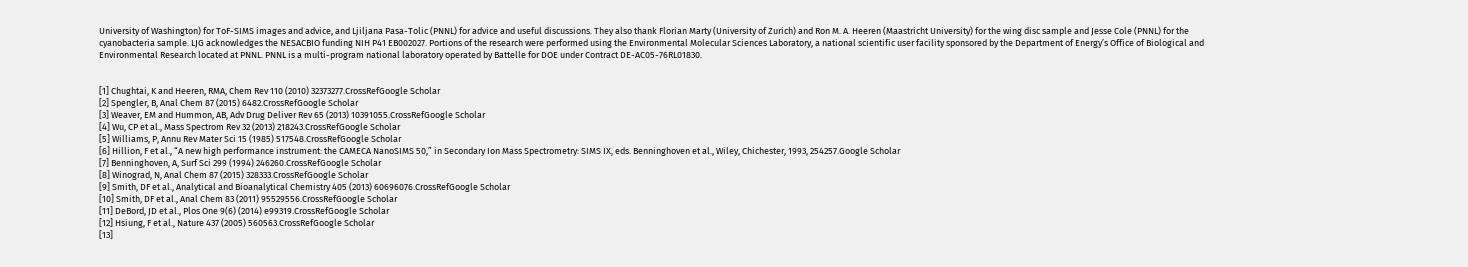University of Washington) for ToF-SIMS images and advice, and Ljiljana Pasa-Tolic (PNNL) for advice and useful discussions. They also thank Florian Marty (University of Zurich) and Ron M. A. Heeren (Maastricht University) for the wing disc sample and Jesse Cole (PNNL) for the cyanobacteria sample. LJG acknowledges the NESACBIO funding NIH P41 EB002027. Portions of the research were performed using the Environmental Molecular Sciences Laboratory, a national scientific user facility sponsored by the Department of Energy’s Office of Biological and Environmental Research located at PNNL. PNNL is a multi-program national laboratory operated by Battelle for DOE under Contract DE-AC05-76RL01830.


[1] Chughtai, K and Heeren, RMA, Chem Rev 110 (2010) 32373277.CrossRefGoogle Scholar
[2] Spengler, B, Anal Chem 87 (2015) 6482.CrossRefGoogle Scholar
[3] Weaver, EM and Hummon, AB, Adv Drug Deliver Rev 65 (2013) 10391055.CrossRefGoogle Scholar
[4] Wu, CP et al., Mass Spectrom Rev 32 (2013) 218243.CrossRefGoogle Scholar
[5] Williams, P, Annu Rev Mater Sci 15 (1985) 517548.CrossRefGoogle Scholar
[6] Hillion, F et al., “A new high performance instrument: the CAMECA NanoSIMS 50,” in Secondary Ion Mass Spectrometry: SIMS IX, eds. Benninghoven et al., Wiley, Chichester, 1993, 254257.Google Scholar
[7] Benninghoven, A, Surf Sci 299 (1994) 246260.CrossRefGoogle Scholar
[8] Winograd, N, Anal Chem 87 (2015) 328333.CrossRefGoogle Scholar
[9] Smith, DF et al., Analytical and Bioanalytical Chemistry 405 (2013) 60696076.CrossRefGoogle Scholar
[10] Smith, DF et al., Anal Chem 83 (2011) 95529556.CrossRefGoogle Scholar
[11] DeBord, JD et al., Plos One 9(6) (2014) e99319.CrossRefGoogle Scholar
[12] Hsiung, F et al., Nature 437 (2005) 560563.CrossRefGoogle Scholar
[13]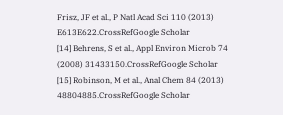Frisz, JF et al., P Natl Acad Sci 110 (2013) E613E622.CrossRefGoogle Scholar
[14] Behrens, S et al., Appl Environ Microb 74 (2008) 31433150.CrossRefGoogle Scholar
[15] Robinson, M et al., Anal Chem 84 (2013) 48804885.CrossRefGoogle Scholar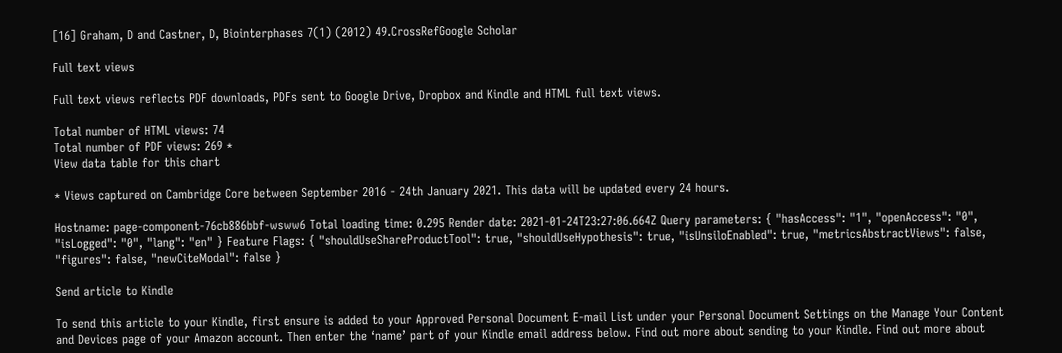[16] Graham, D and Castner, D, Biointerphases 7(1) (2012) 49.CrossRefGoogle Scholar

Full text views

Full text views reflects PDF downloads, PDFs sent to Google Drive, Dropbox and Kindle and HTML full text views.

Total number of HTML views: 74
Total number of PDF views: 269 *
View data table for this chart

* Views captured on Cambridge Core between September 2016 - 24th January 2021. This data will be updated every 24 hours.

Hostname: page-component-76cb886bbf-wsww6 Total loading time: 0.295 Render date: 2021-01-24T23:27:06.664Z Query parameters: { "hasAccess": "1", "openAccess": "0", "isLogged": "0", "lang": "en" } Feature Flags: { "shouldUseShareProductTool": true, "shouldUseHypothesis": true, "isUnsiloEnabled": true, "metricsAbstractViews": false, "figures": false, "newCiteModal": false }

Send article to Kindle

To send this article to your Kindle, first ensure is added to your Approved Personal Document E-mail List under your Personal Document Settings on the Manage Your Content and Devices page of your Amazon account. Then enter the ‘name’ part of your Kindle email address below. Find out more about sending to your Kindle. Find out more about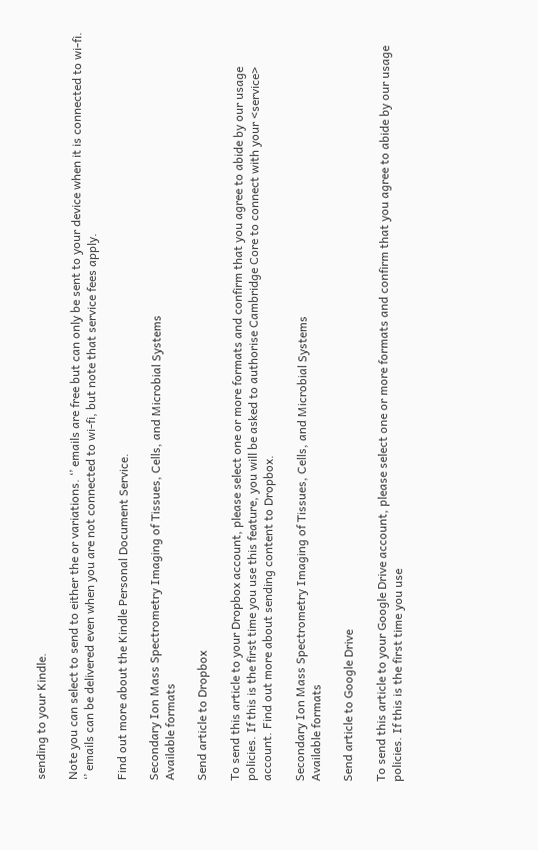sending to your Kindle.

Note you can select to send to either the or variations. ‘’ emails are free but can only be sent to your device when it is connected to wi-fi. ‘’ emails can be delivered even when you are not connected to wi-fi, but note that service fees apply.

Find out more about the Kindle Personal Document Service.

Secondary Ion Mass Spectrometry Imaging of Tissues, Cells, and Microbial Systems
Available formats

Send article to Dropbox

To send this article to your Dropbox account, please select one or more formats and confirm that you agree to abide by our usage policies. If this is the first time you use this feature, you will be asked to authorise Cambridge Core to connect with your <service> account. Find out more about sending content to Dropbox.

Secondary Ion Mass Spectrometry Imaging of Tissues, Cells, and Microbial Systems
Available formats

Send article to Google Drive

To send this article to your Google Drive account, please select one or more formats and confirm that you agree to abide by our usage policies. If this is the first time you use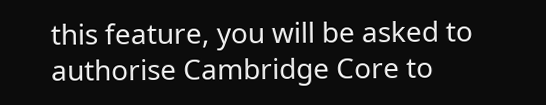this feature, you will be asked to authorise Cambridge Core to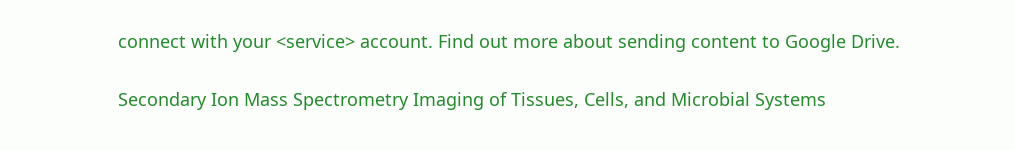connect with your <service> account. Find out more about sending content to Google Drive.

Secondary Ion Mass Spectrometry Imaging of Tissues, Cells, and Microbial Systems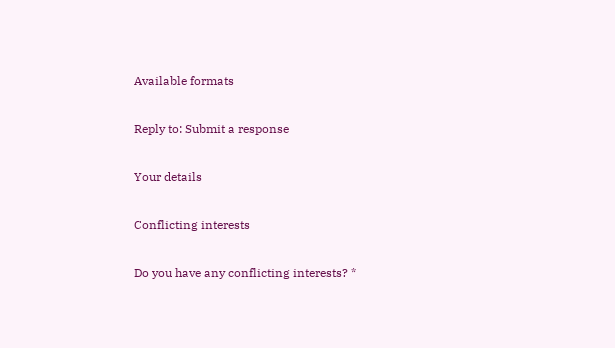Available formats

Reply to: Submit a response

Your details

Conflicting interests

Do you have any conflicting interests? *